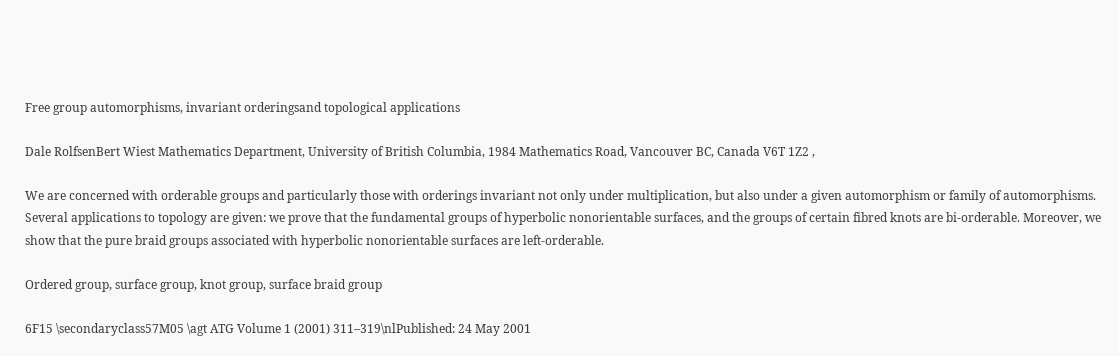Free group automorphisms, invariant orderingsand topological applications

Dale RolfsenBert Wiest Mathematics Department, University of British Columbia, 1984 Mathematics Road, Vancouver BC, Canada V6T 1Z2 ,

We are concerned with orderable groups and particularly those with orderings invariant not only under multiplication, but also under a given automorphism or family of automorphisms. Several applications to topology are given: we prove that the fundamental groups of hyperbolic nonorientable surfaces, and the groups of certain fibred knots are bi-orderable. Moreover, we show that the pure braid groups associated with hyperbolic nonorientable surfaces are left-orderable.

Ordered group, surface group, knot group, surface braid group

6F15 \secondaryclass57M05 \agt ATG Volume 1 (2001) 311–319\nlPublished: 24 May 2001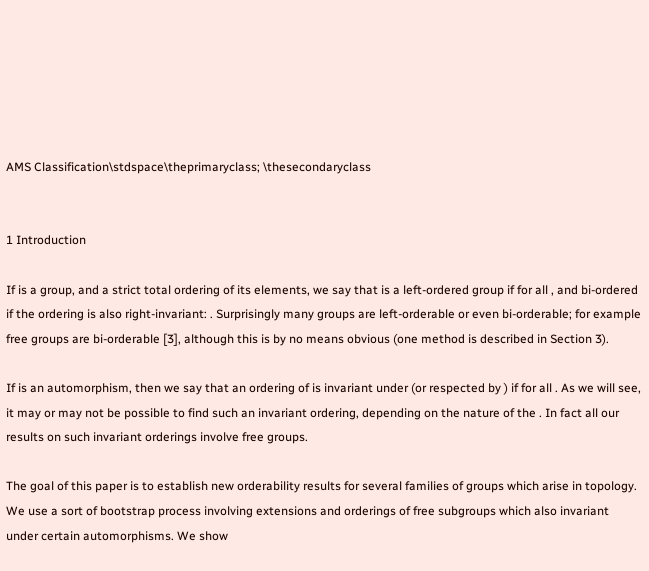AMS Classification\stdspace\theprimaryclass; \thesecondaryclass


1 Introduction

If is a group, and a strict total ordering of its elements, we say that is a left-ordered group if for all , and bi-ordered if the ordering is also right-invariant: . Surprisingly many groups are left-orderable or even bi-orderable; for example free groups are bi-orderable [3], although this is by no means obvious (one method is described in Section 3).

If is an automorphism, then we say that an ordering of is invariant under (or respected by ) if for all . As we will see, it may or may not be possible to find such an invariant ordering, depending on the nature of the . In fact all our results on such invariant orderings involve free groups.

The goal of this paper is to establish new orderability results for several families of groups which arise in topology. We use a sort of bootstrap process involving extensions and orderings of free subgroups which also invariant under certain automorphisms. We show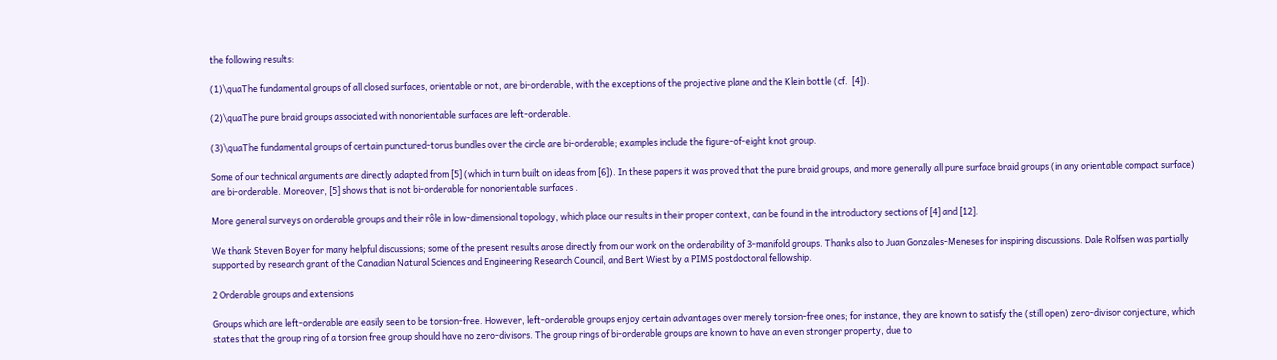the following results:

(1)\quaThe fundamental groups of all closed surfaces, orientable or not, are bi-orderable, with the exceptions of the projective plane and the Klein bottle (cf.  [4]).

(2)\quaThe pure braid groups associated with nonorientable surfaces are left-orderable.

(3)\quaThe fundamental groups of certain punctured-torus bundles over the circle are bi-orderable; examples include the figure-of-eight knot group.

Some of our technical arguments are directly adapted from [5] (which in turn built on ideas from [6]). In these papers it was proved that the pure braid groups, and more generally all pure surface braid groups (in any orientable compact surface) are bi-orderable. Moreover, [5] shows that is not bi-orderable for nonorientable surfaces .

More general surveys on orderable groups and their rôle in low-dimensional topology, which place our results in their proper context, can be found in the introductory sections of [4] and [12].

We thank Steven Boyer for many helpful discussions; some of the present results arose directly from our work on the orderability of 3-manifold groups. Thanks also to Juan Gonzales-Meneses for inspiring discussions. Dale Rolfsen was partially supported by research grant of the Canadian Natural Sciences and Engineering Research Council, and Bert Wiest by a PIMS postdoctoral fellowship.

2 Orderable groups and extensions

Groups which are left-orderable are easily seen to be torsion-free. However, left-orderable groups enjoy certain advantages over merely torsion-free ones; for instance, they are known to satisfy the (still open) zero-divisor conjecture, which states that the group ring of a torsion free group should have no zero-divisors. The group rings of bi-orderable groups are known to have an even stronger property, due to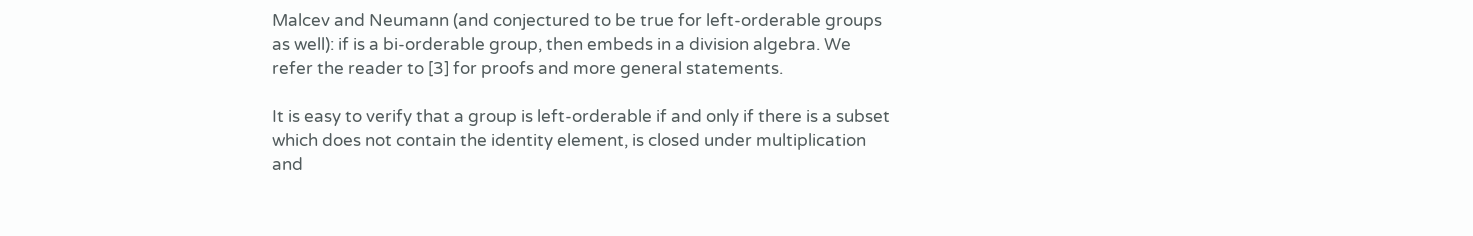Malcev and Neumann (and conjectured to be true for left-orderable groups as well): if is a bi-orderable group, then embeds in a division algebra. We refer the reader to [3] for proofs and more general statements.

It is easy to verify that a group is left-orderable if and only if there is a subset which does not contain the identity element, is closed under multiplication and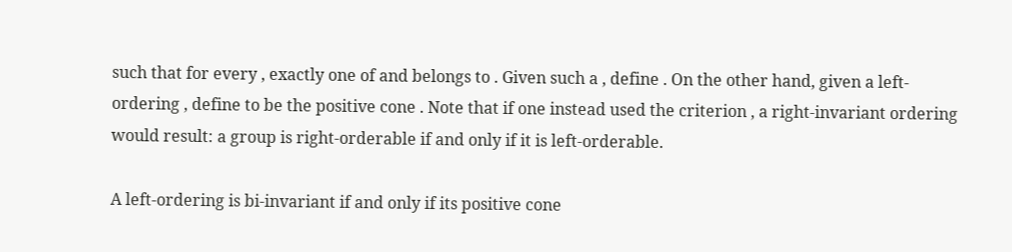such that for every , exactly one of and belongs to . Given such a , define . On the other hand, given a left-ordering , define to be the positive cone . Note that if one instead used the criterion , a right-invariant ordering would result: a group is right-orderable if and only if it is left-orderable.

A left-ordering is bi-invariant if and only if its positive cone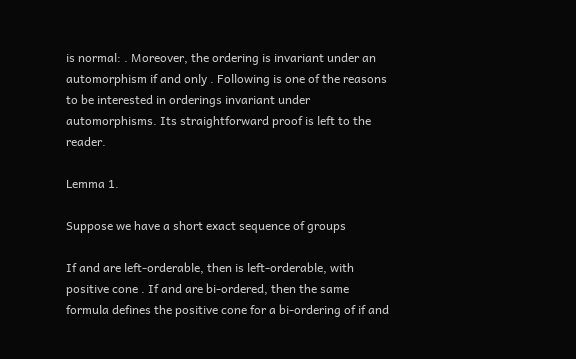is normal: . Moreover, the ordering is invariant under an automorphism if and only . Following is one of the reasons to be interested in orderings invariant under automorphisms. Its straightforward proof is left to the reader.

Lemma 1.

Suppose we have a short exact sequence of groups

If and are left-orderable, then is left-orderable, with positive cone . If and are bi-ordered, then the same formula defines the positive cone for a bi-ordering of if and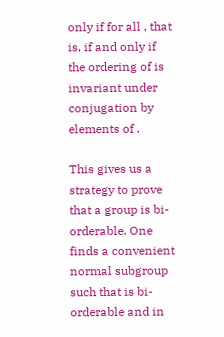only if for all , that is, if and only if the ordering of is invariant under conjugation by elements of .

This gives us a strategy to prove that a group is bi-orderable. One finds a convenient normal subgroup such that is bi-orderable and in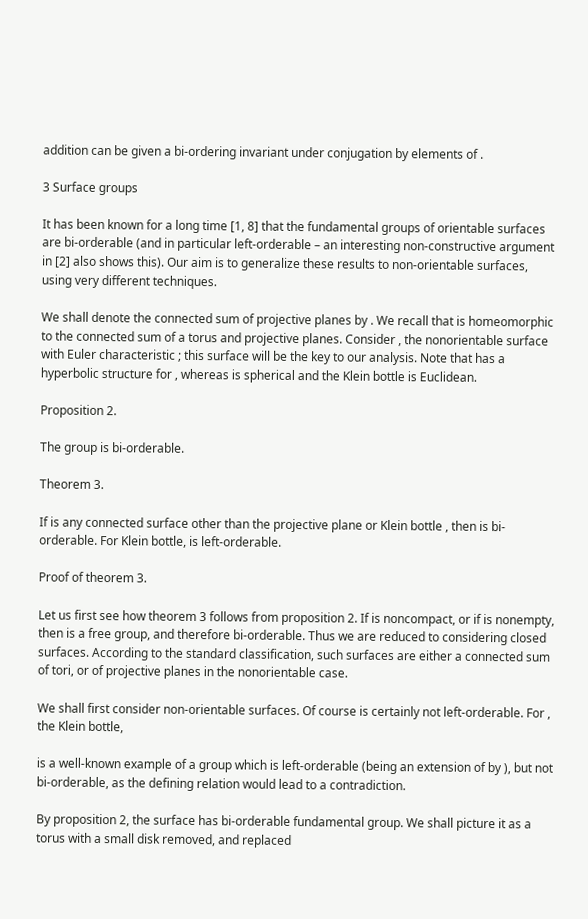addition can be given a bi-ordering invariant under conjugation by elements of .

3 Surface groups

It has been known for a long time [1, 8] that the fundamental groups of orientable surfaces are bi-orderable (and in particular left-orderable – an interesting non-constructive argument in [2] also shows this). Our aim is to generalize these results to non-orientable surfaces, using very different techniques.

We shall denote the connected sum of projective planes by . We recall that is homeomorphic to the connected sum of a torus and projective planes. Consider , the nonorientable surface with Euler characteristic ; this surface will be the key to our analysis. Note that has a hyperbolic structure for , whereas is spherical and the Klein bottle is Euclidean.

Proposition 2.

The group is bi-orderable.

Theorem 3.

If is any connected surface other than the projective plane or Klein bottle , then is bi-orderable. For Klein bottle, is left-orderable.

Proof of theorem 3.

Let us first see how theorem 3 follows from proposition 2. If is noncompact, or if is nonempty, then is a free group, and therefore bi-orderable. Thus we are reduced to considering closed surfaces. According to the standard classification, such surfaces are either a connected sum of tori, or of projective planes in the nonorientable case.

We shall first consider non-orientable surfaces. Of course is certainly not left-orderable. For , the Klein bottle,

is a well-known example of a group which is left-orderable (being an extension of by ), but not bi-orderable, as the defining relation would lead to a contradiction.

By proposition 2, the surface has bi-orderable fundamental group. We shall picture it as a torus with a small disk removed, and replaced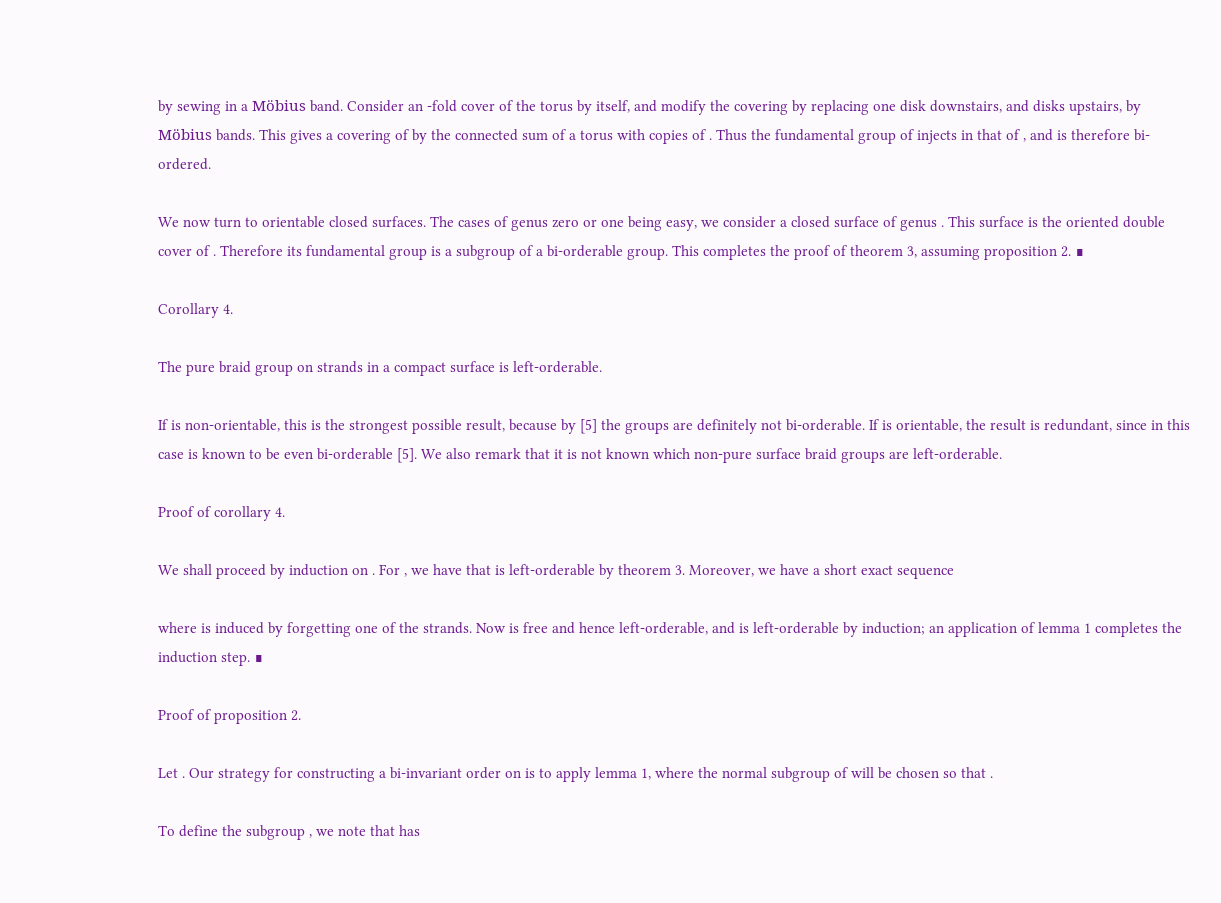by sewing in a Möbius band. Consider an -fold cover of the torus by itself, and modify the covering by replacing one disk downstairs, and disks upstairs, by Möbius bands. This gives a covering of by the connected sum of a torus with copies of . Thus the fundamental group of injects in that of , and is therefore bi-ordered.

We now turn to orientable closed surfaces. The cases of genus zero or one being easy, we consider a closed surface of genus . This surface is the oriented double cover of . Therefore its fundamental group is a subgroup of a bi-orderable group. This completes the proof of theorem 3, assuming proposition 2. ∎

Corollary 4.

The pure braid group on strands in a compact surface is left-orderable.

If is non-orientable, this is the strongest possible result, because by [5] the groups are definitely not bi-orderable. If is orientable, the result is redundant, since in this case is known to be even bi-orderable [5]. We also remark that it is not known which non-pure surface braid groups are left-orderable.

Proof of corollary 4.

We shall proceed by induction on . For , we have that is left-orderable by theorem 3. Moreover, we have a short exact sequence

where is induced by forgetting one of the strands. Now is free and hence left-orderable, and is left-orderable by induction; an application of lemma 1 completes the induction step. ∎

Proof of proposition 2.

Let . Our strategy for constructing a bi-invariant order on is to apply lemma 1, where the normal subgroup of will be chosen so that .

To define the subgroup , we note that has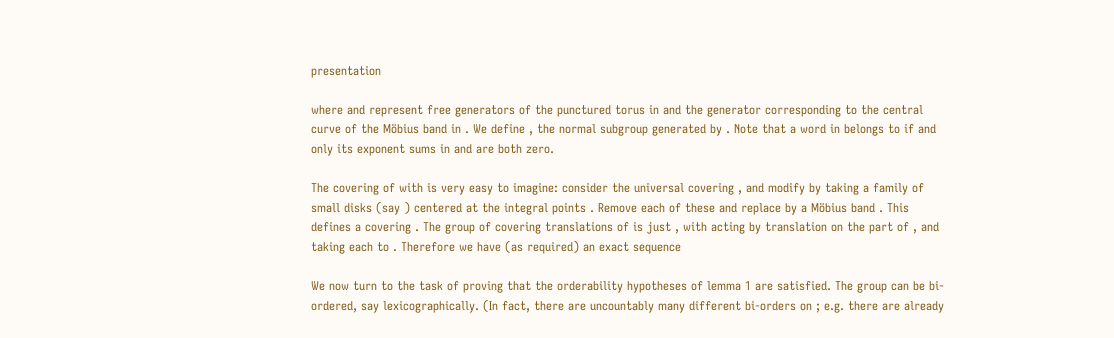presentation

where and represent free generators of the punctured torus in and the generator corresponding to the central curve of the Möbius band in . We define , the normal subgroup generated by . Note that a word in belongs to if and only its exponent sums in and are both zero.

The covering of with is very easy to imagine: consider the universal covering , and modify by taking a family of small disks (say ) centered at the integral points . Remove each of these and replace by a Möbius band . This defines a covering . The group of covering translations of is just , with acting by translation on the part of , and taking each to . Therefore we have (as required) an exact sequence

We now turn to the task of proving that the orderability hypotheses of lemma 1 are satisfied. The group can be bi-ordered, say lexicographically. (In fact, there are uncountably many different bi-orders on ; e.g. there are already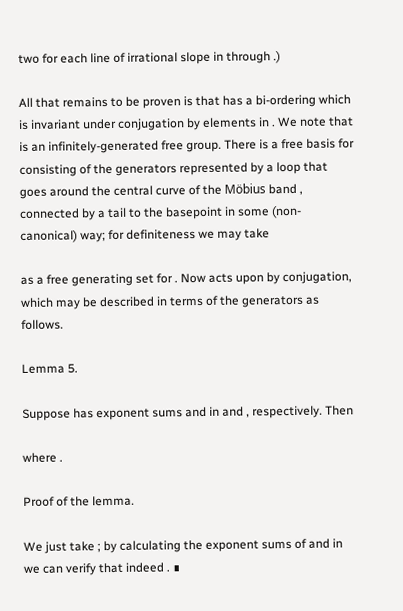two for each line of irrational slope in through .)

All that remains to be proven is that has a bi-ordering which is invariant under conjugation by elements in . We note that is an infinitely-generated free group. There is a free basis for consisting of the generators represented by a loop that goes around the central curve of the Möbius band , connected by a tail to the basepoint in some (non-canonical) way; for definiteness we may take

as a free generating set for . Now acts upon by conjugation, which may be described in terms of the generators as follows.

Lemma 5.

Suppose has exponent sums and in and , respectively. Then

where .

Proof of the lemma.

We just take ; by calculating the exponent sums of and in we can verify that indeed . ∎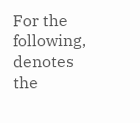For the following, denotes the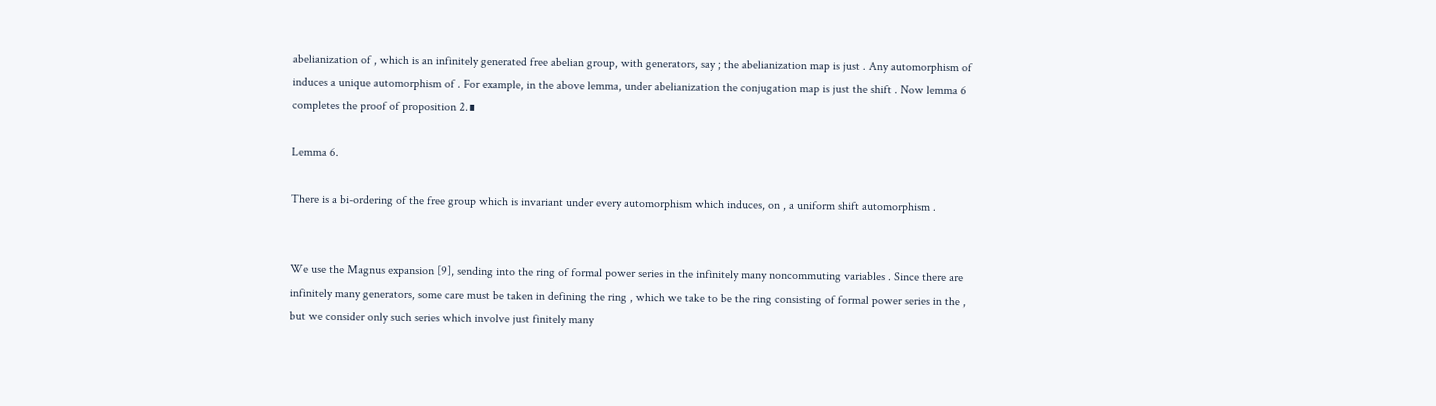abelianization of , which is an infinitely generated free abelian group, with generators, say ; the abelianization map is just . Any automorphism of induces a unique automorphism of . For example, in the above lemma, under abelianization the conjugation map is just the shift . Now lemma 6 completes the proof of proposition 2.∎

Lemma 6.

There is a bi-ordering of the free group which is invariant under every automorphism which induces, on , a uniform shift automorphism .


We use the Magnus expansion [9], sending into the ring of formal power series in the infinitely many noncommuting variables . Since there are infinitely many generators, some care must be taken in defining the ring , which we take to be the ring consisting of formal power series in the , but we consider only such series which involve just finitely many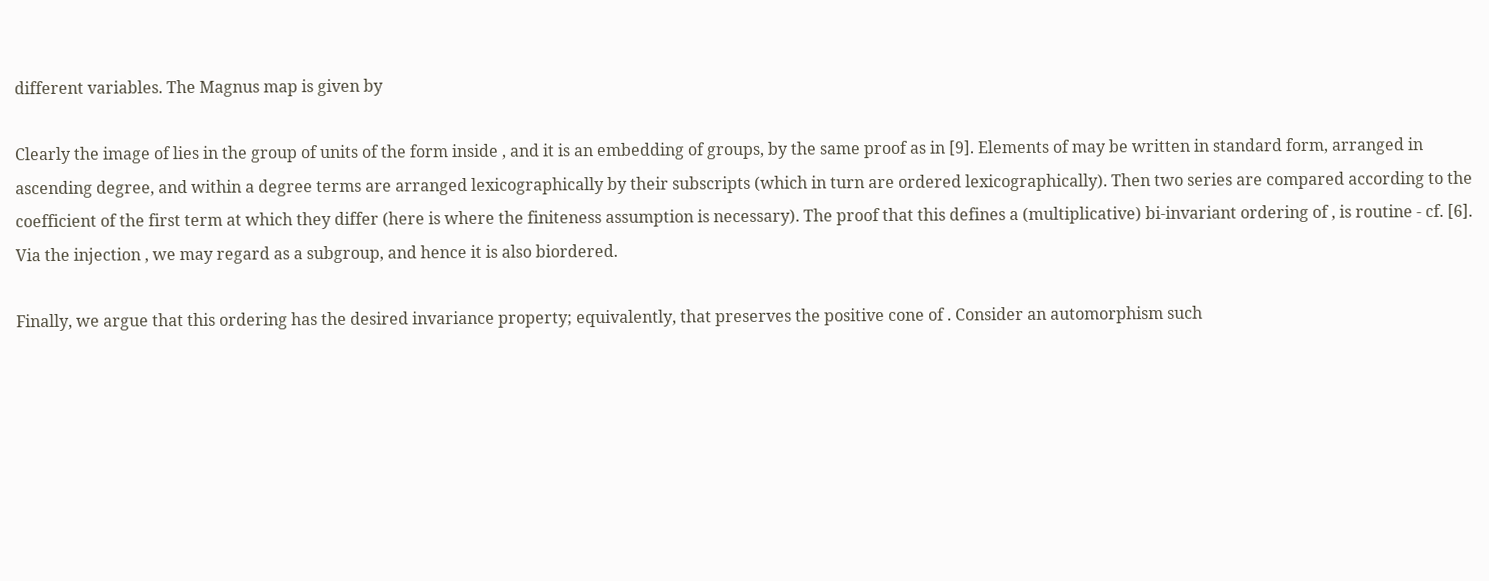different variables. The Magnus map is given by

Clearly the image of lies in the group of units of the form inside , and it is an embedding of groups, by the same proof as in [9]. Elements of may be written in standard form, arranged in ascending degree, and within a degree terms are arranged lexicographically by their subscripts (which in turn are ordered lexicographically). Then two series are compared according to the coefficient of the first term at which they differ (here is where the finiteness assumption is necessary). The proof that this defines a (multiplicative) bi-invariant ordering of , is routine - cf. [6]. Via the injection , we may regard as a subgroup, and hence it is also biordered.

Finally, we argue that this ordering has the desired invariance property; equivalently, that preserves the positive cone of . Consider an automorphism such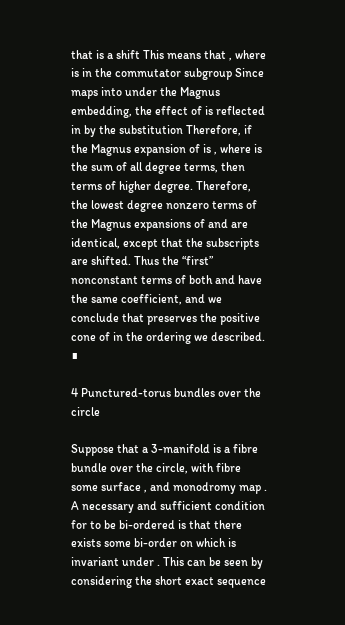that is a shift This means that , where is in the commutator subgroup Since maps into under the Magnus embedding, the effect of is reflected in by the substitution Therefore, if the Magnus expansion of is , where is the sum of all degree terms, then terms of higher degree. Therefore, the lowest degree nonzero terms of the Magnus expansions of and are identical, except that the subscripts are shifted. Thus the “first” nonconstant terms of both and have the same coefficient, and we conclude that preserves the positive cone of in the ordering we described. ∎

4 Punctured-torus bundles over the circle

Suppose that a 3-manifold is a fibre bundle over the circle, with fibre some surface , and monodromy map . A necessary and sufficient condition for to be bi-ordered is that there exists some bi-order on which is invariant under . This can be seen by considering the short exact sequence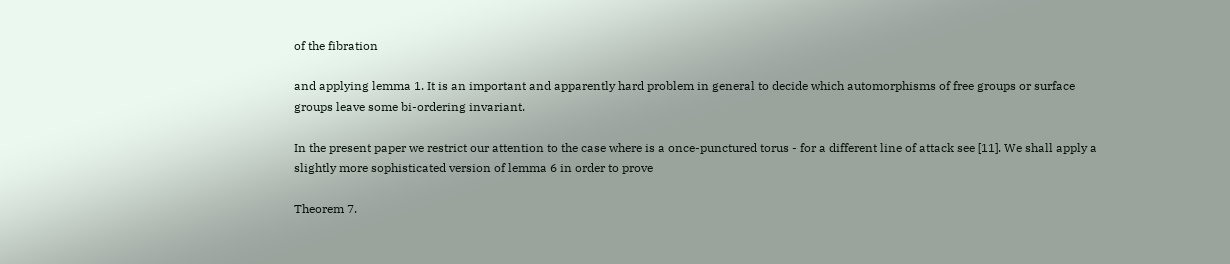of the fibration

and applying lemma 1. It is an important and apparently hard problem in general to decide which automorphisms of free groups or surface groups leave some bi-ordering invariant.

In the present paper we restrict our attention to the case where is a once-punctured torus - for a different line of attack see [11]. We shall apply a slightly more sophisticated version of lemma 6 in order to prove

Theorem 7.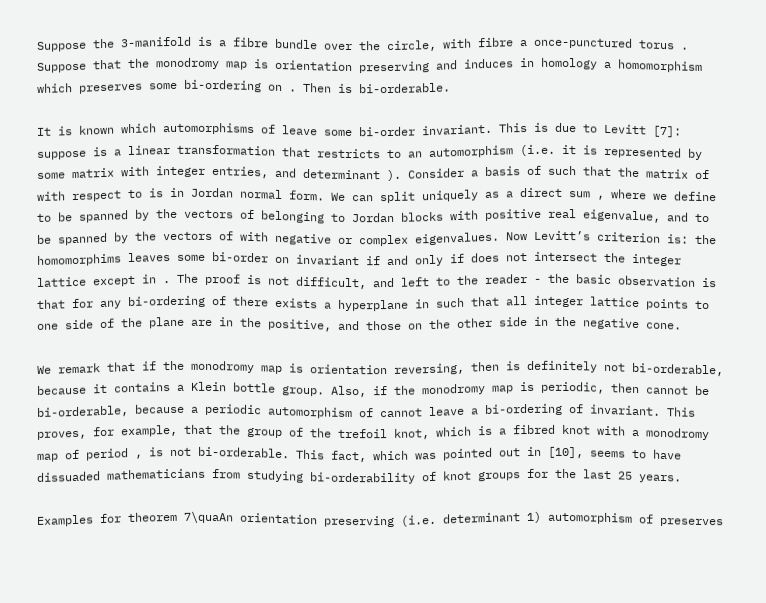Suppose the 3-manifold is a fibre bundle over the circle, with fibre a once-punctured torus . Suppose that the monodromy map is orientation preserving and induces in homology a homomorphism which preserves some bi-ordering on . Then is bi-orderable.

It is known which automorphisms of leave some bi-order invariant. This is due to Levitt [7]: suppose is a linear transformation that restricts to an automorphism (i.e. it is represented by some matrix with integer entries, and determinant ). Consider a basis of such that the matrix of with respect to is in Jordan normal form. We can split uniquely as a direct sum , where we define to be spanned by the vectors of belonging to Jordan blocks with positive real eigenvalue, and to be spanned by the vectors of with negative or complex eigenvalues. Now Levitt’s criterion is: the homomorphims leaves some bi-order on invariant if and only if does not intersect the integer lattice except in . The proof is not difficult, and left to the reader - the basic observation is that for any bi-ordering of there exists a hyperplane in such that all integer lattice points to one side of the plane are in the positive, and those on the other side in the negative cone.

We remark that if the monodromy map is orientation reversing, then is definitely not bi-orderable, because it contains a Klein bottle group. Also, if the monodromy map is periodic, then cannot be bi-orderable, because a periodic automorphism of cannot leave a bi-ordering of invariant. This proves, for example, that the group of the trefoil knot, which is a fibred knot with a monodromy map of period , is not bi-orderable. This fact, which was pointed out in [10], seems to have dissuaded mathematicians from studying bi-orderability of knot groups for the last 25 years.

Examples for theorem 7\quaAn orientation preserving (i.e. determinant 1) automorphism of preserves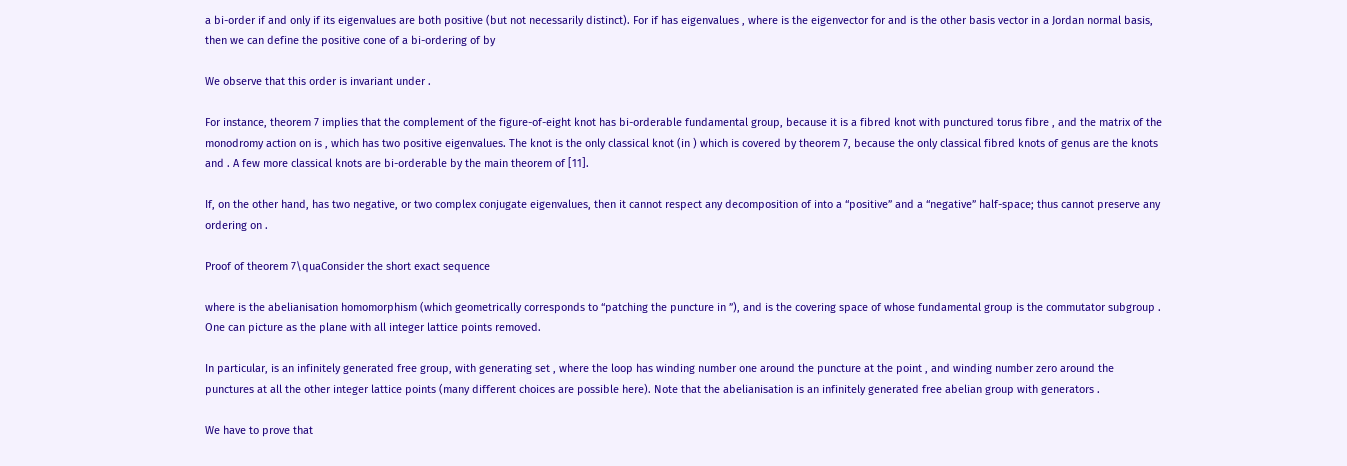a bi-order if and only if its eigenvalues are both positive (but not necessarily distinct). For if has eigenvalues , where is the eigenvector for and is the other basis vector in a Jordan normal basis, then we can define the positive cone of a bi-ordering of by

We observe that this order is invariant under .

For instance, theorem 7 implies that the complement of the figure-of-eight knot has bi-orderable fundamental group, because it is a fibred knot with punctured torus fibre , and the matrix of the monodromy action on is , which has two positive eigenvalues. The knot is the only classical knot (in ) which is covered by theorem 7, because the only classical fibred knots of genus are the knots and . A few more classical knots are bi-orderable by the main theorem of [11].

If, on the other hand, has two negative, or two complex conjugate eigenvalues, then it cannot respect any decomposition of into a “positive” and a “negative” half-space; thus cannot preserve any ordering on .

Proof of theorem 7\quaConsider the short exact sequence

where is the abelianisation homomorphism (which geometrically corresponds to “patching the puncture in ”), and is the covering space of whose fundamental group is the commutator subgroup . One can picture as the plane with all integer lattice points removed.

In particular, is an infinitely generated free group, with generating set , where the loop has winding number one around the puncture at the point , and winding number zero around the punctures at all the other integer lattice points (many different choices are possible here). Note that the abelianisation is an infinitely generated free abelian group with generators .

We have to prove that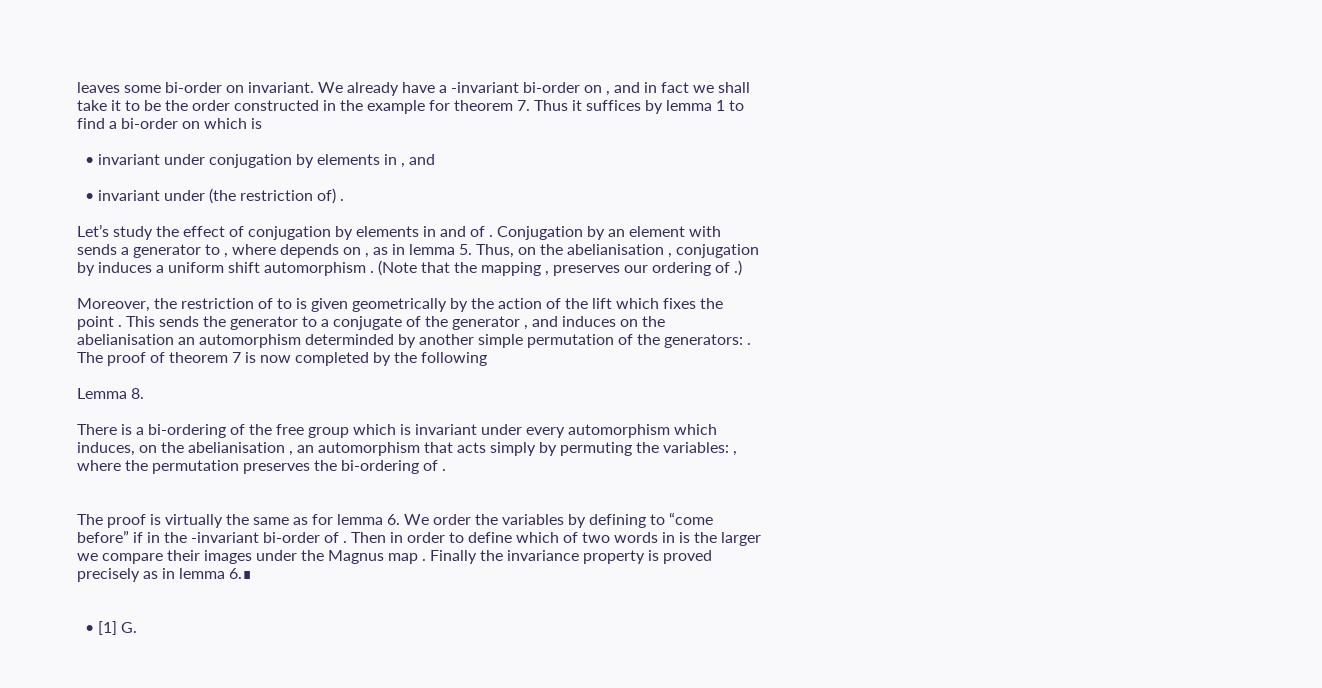leaves some bi-order on invariant. We already have a -invariant bi-order on , and in fact we shall take it to be the order constructed in the example for theorem 7. Thus it suffices by lemma 1 to find a bi-order on which is

  • invariant under conjugation by elements in , and

  • invariant under (the restriction of) .

Let’s study the effect of conjugation by elements in and of . Conjugation by an element with sends a generator to , where depends on , as in lemma 5. Thus, on the abelianisation , conjugation by induces a uniform shift automorphism . (Note that the mapping , preserves our ordering of .)

Moreover, the restriction of to is given geometrically by the action of the lift which fixes the point . This sends the generator to a conjugate of the generator , and induces on the abelianisation an automorphism determinded by another simple permutation of the generators: . The proof of theorem 7 is now completed by the following

Lemma 8.

There is a bi-ordering of the free group which is invariant under every automorphism which induces, on the abelianisation , an automorphism that acts simply by permuting the variables: , where the permutation preserves the bi-ordering of .


The proof is virtually the same as for lemma 6. We order the variables by defining to “come before” if in the -invariant bi-order of . Then in order to define which of two words in is the larger we compare their images under the Magnus map . Finally the invariance property is proved precisely as in lemma 6.∎


  • [1] G.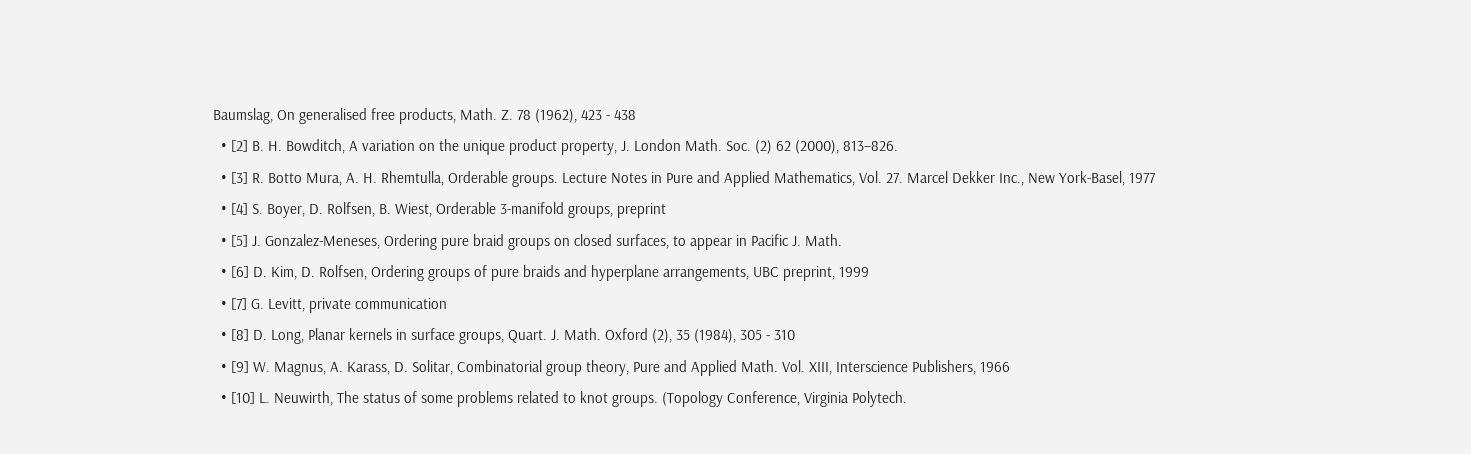Baumslag, On generalised free products, Math. Z. 78 (1962), 423 - 438
  • [2] B. H. Bowditch, A variation on the unique product property, J. London Math. Soc. (2) 62 (2000), 813–826.
  • [3] R. Botto Mura, A. H. Rhemtulla, Orderable groups. Lecture Notes in Pure and Applied Mathematics, Vol. 27. Marcel Dekker Inc., New York-Basel, 1977
  • [4] S. Boyer, D. Rolfsen, B. Wiest, Orderable 3-manifold groups, preprint
  • [5] J. Gonzalez-Meneses, Ordering pure braid groups on closed surfaces, to appear in Pacific J. Math.
  • [6] D. Kim, D. Rolfsen, Ordering groups of pure braids and hyperplane arrangements, UBC preprint, 1999
  • [7] G. Levitt, private communication
  • [8] D. Long, Planar kernels in surface groups, Quart. J. Math. Oxford (2), 35 (1984), 305 - 310
  • [9] W. Magnus, A. Karass, D. Solitar, Combinatorial group theory, Pure and Applied Math. Vol. XIII, Interscience Publishers, 1966
  • [10] L. Neuwirth, The status of some problems related to knot groups. (Topology Conference, Virginia Polytech.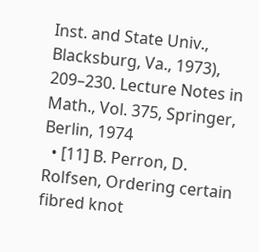Inst. and State Univ., Blacksburg, Va., 1973), 209–230. Lecture Notes in Math., Vol. 375, Springer, Berlin, 1974
  • [11] B. Perron, D. Rolfsen, Ordering certain fibred knot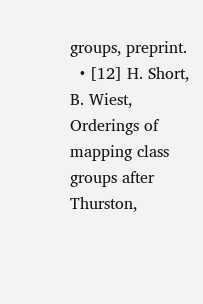groups, preprint.
  • [12] H. Short, B. Wiest, Orderings of mapping class groups after Thurston,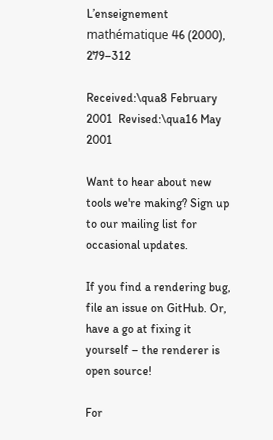L’enseignement mathématique 46 (2000), 279–312

Received:\qua8 February 2001  Revised:\qua16 May 2001

Want to hear about new tools we're making? Sign up to our mailing list for occasional updates.

If you find a rendering bug, file an issue on GitHub. Or, have a go at fixing it yourself – the renderer is open source!

For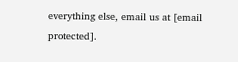everything else, email us at [email protected].